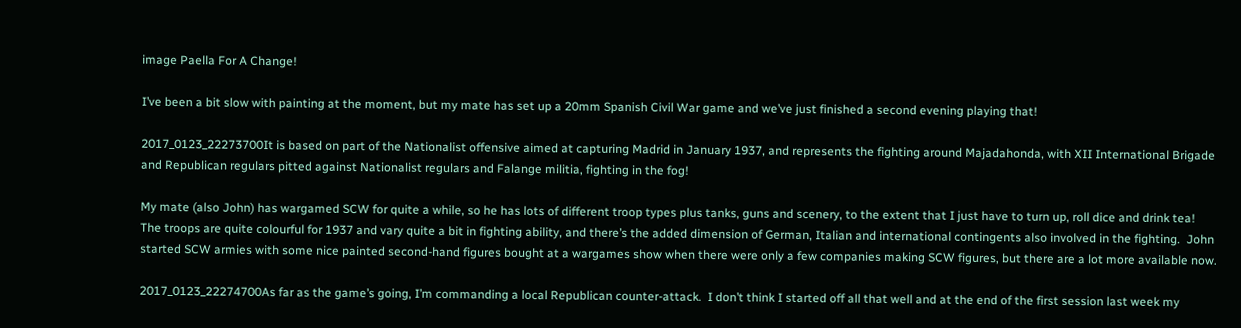image Paella For A Change!

I’ve been a bit slow with painting at the moment, but my mate has set up a 20mm Spanish Civil War game and we’ve just finished a second evening playing that!

2017_0123_22273700It is based on part of the Nationalist offensive aimed at capturing Madrid in January 1937, and represents the fighting around Majadahonda, with XII International Brigade and Republican regulars pitted against Nationalist regulars and Falange militia, fighting in the fog!

My mate (also John) has wargamed SCW for quite a while, so he has lots of different troop types plus tanks, guns and scenery, to the extent that I just have to turn up, roll dice and drink tea!  The troops are quite colourful for 1937 and vary quite a bit in fighting ability, and there’s the added dimension of German, Italian and international contingents also involved in the fighting.  John started SCW armies with some nice painted second-hand figures bought at a wargames show when there were only a few companies making SCW figures, but there are a lot more available now.

2017_0123_22274700As far as the game’s going, I’m commanding a local Republican counter-attack.  I don’t think I started off all that well and at the end of the first session last week my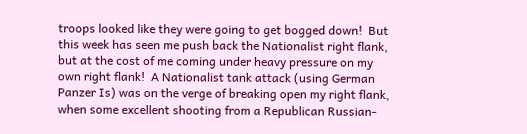troops looked like they were going to get bogged down!  But this week has seen me push back the Nationalist right flank, but at the cost of me coming under heavy pressure on my own right flank!  A Nationalist tank attack (using German Panzer Is) was on the verge of breaking open my right flank, when some excellent shooting from a Republican Russian-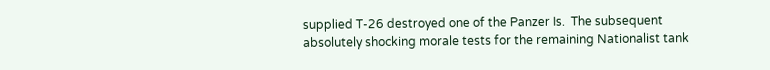supplied T-26 destroyed one of the Panzer Is.  The subsequent absolutely shocking morale tests for the remaining Nationalist tank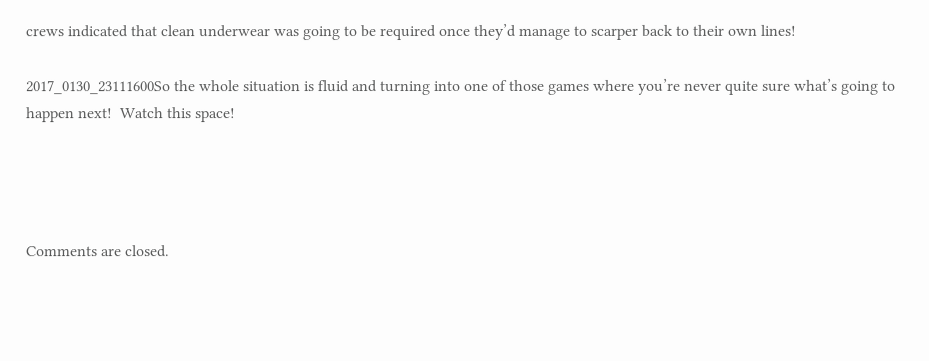crews indicated that clean underwear was going to be required once they’d manage to scarper back to their own lines!

2017_0130_23111600So the whole situation is fluid and turning into one of those games where you’re never quite sure what’s going to happen next!  Watch this space!




Comments are closed.